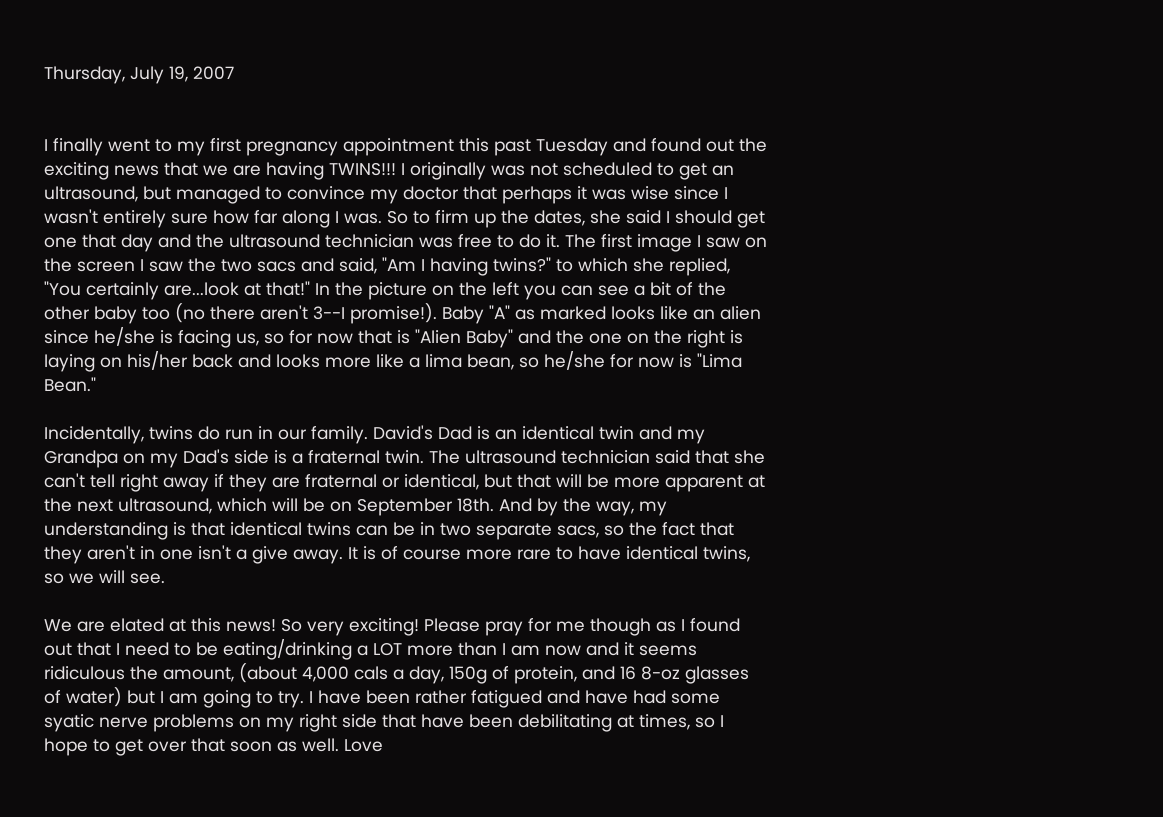Thursday, July 19, 2007


I finally went to my first pregnancy appointment this past Tuesday and found out the exciting news that we are having TWINS!!! I originally was not scheduled to get an ultrasound, but managed to convince my doctor that perhaps it was wise since I wasn't entirely sure how far along I was. So to firm up the dates, she said I should get one that day and the ultrasound technician was free to do it. The first image I saw on the screen I saw the two sacs and said, "Am I having twins?" to which she replied, "You certainly are...look at that!" In the picture on the left you can see a bit of the other baby too (no there aren't 3--I promise!). Baby "A" as marked looks like an alien since he/she is facing us, so for now that is "Alien Baby" and the one on the right is laying on his/her back and looks more like a lima bean, so he/she for now is "Lima Bean."

Incidentally, twins do run in our family. David's Dad is an identical twin and my Grandpa on my Dad's side is a fraternal twin. The ultrasound technician said that she can't tell right away if they are fraternal or identical, but that will be more apparent at the next ultrasound, which will be on September 18th. And by the way, my understanding is that identical twins can be in two separate sacs, so the fact that they aren't in one isn't a give away. It is of course more rare to have identical twins, so we will see.

We are elated at this news! So very exciting! Please pray for me though as I found out that I need to be eating/drinking a LOT more than I am now and it seems ridiculous the amount, (about 4,000 cals a day, 150g of protein, and 16 8-oz glasses of water) but I am going to try. I have been rather fatigued and have had some syatic nerve problems on my right side that have been debilitating at times, so I hope to get over that soon as well. Love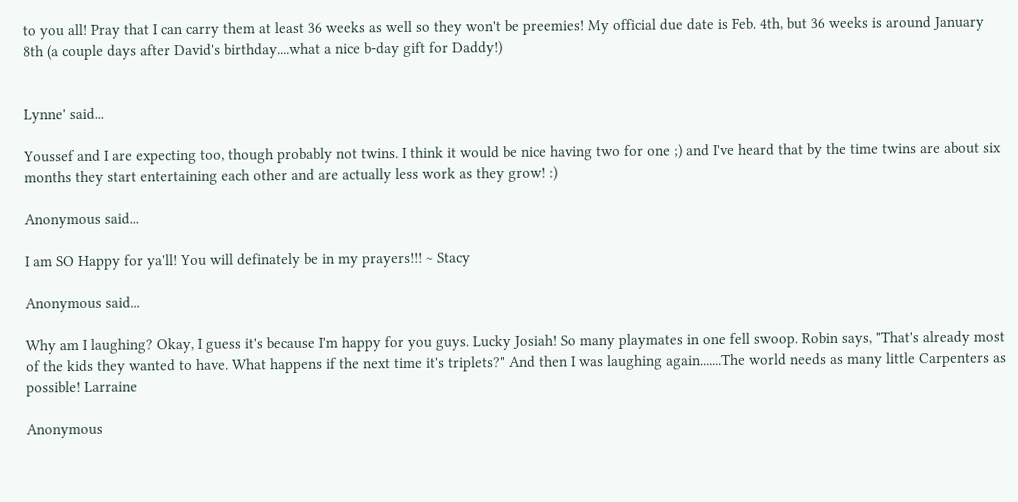to you all! Pray that I can carry them at least 36 weeks as well so they won't be preemies! My official due date is Feb. 4th, but 36 weeks is around January 8th (a couple days after David's birthday....what a nice b-day gift for Daddy!)


Lynne' said...

Youssef and I are expecting too, though probably not twins. I think it would be nice having two for one ;) and I've heard that by the time twins are about six months they start entertaining each other and are actually less work as they grow! :)

Anonymous said...

I am SO Happy for ya'll! You will definately be in my prayers!!! ~ Stacy

Anonymous said...

Why am I laughing? Okay, I guess it's because I'm happy for you guys. Lucky Josiah! So many playmates in one fell swoop. Robin says, "That's already most of the kids they wanted to have. What happens if the next time it's triplets?" And then I was laughing again.......The world needs as many little Carpenters as possible! Larraine

Anonymous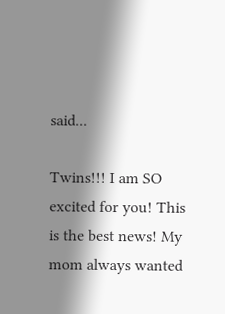said...

Twins!!! I am SO excited for you! This is the best news! My mom always wanted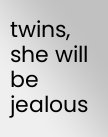twins, she will be jealous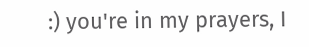:) you're in my prayers, I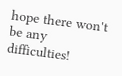hope there won't be any difficulties!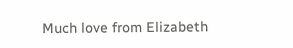Much love from Elizabeth